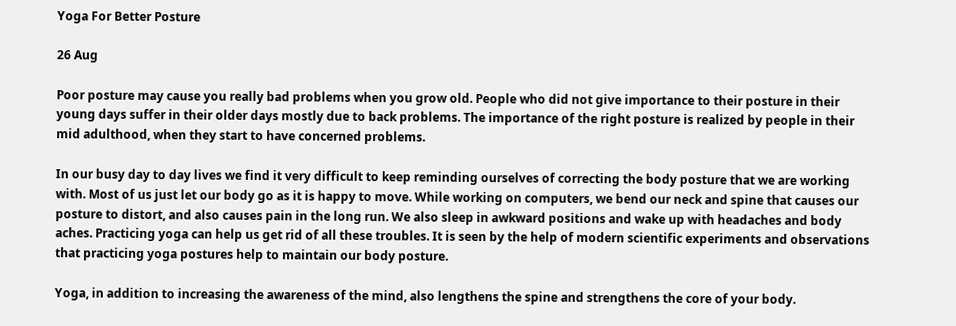Yoga For Better Posture

26 Aug

Poor posture may cause you really bad problems when you grow old. People who did not give importance to their posture in their young days suffer in their older days mostly due to back problems. The importance of the right posture is realized by people in their mid adulthood, when they start to have concerned problems.

In our busy day to day lives we find it very difficult to keep reminding ourselves of correcting the body posture that we are working with. Most of us just let our body go as it is happy to move. While working on computers, we bend our neck and spine that causes our posture to distort, and also causes pain in the long run. We also sleep in awkward positions and wake up with headaches and body aches. Practicing yoga can help us get rid of all these troubles. It is seen by the help of modern scientific experiments and observations that practicing yoga postures help to maintain our body posture.

Yoga, in addition to increasing the awareness of the mind, also lengthens the spine and strengthens the core of your body.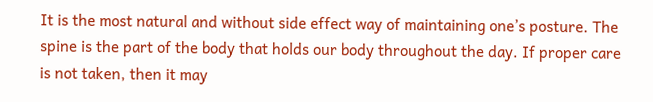It is the most natural and without side effect way of maintaining one’s posture. The spine is the part of the body that holds our body throughout the day. If proper care is not taken, then it may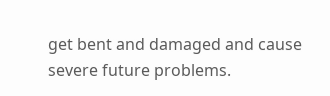get bent and damaged and cause severe future problems.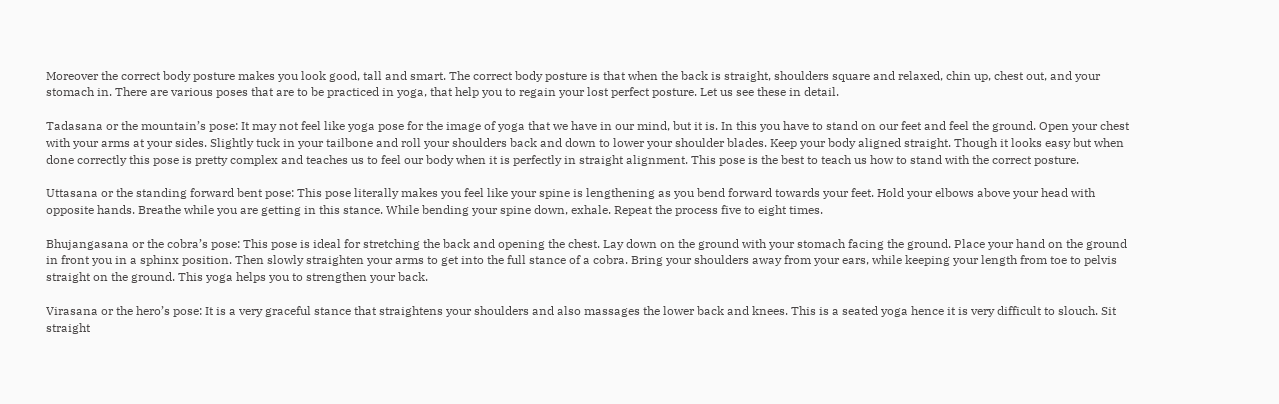Moreover the correct body posture makes you look good, tall and smart. The correct body posture is that when the back is straight, shoulders square and relaxed, chin up, chest out, and your stomach in. There are various poses that are to be practiced in yoga, that help you to regain your lost perfect posture. Let us see these in detail.

Tadasana or the mountain’s pose: It may not feel like yoga pose for the image of yoga that we have in our mind, but it is. In this you have to stand on our feet and feel the ground. Open your chest with your arms at your sides. Slightly tuck in your tailbone and roll your shoulders back and down to lower your shoulder blades. Keep your body aligned straight. Though it looks easy but when done correctly this pose is pretty complex and teaches us to feel our body when it is perfectly in straight alignment. This pose is the best to teach us how to stand with the correct posture.

Uttasana or the standing forward bent pose: This pose literally makes you feel like your spine is lengthening as you bend forward towards your feet. Hold your elbows above your head with opposite hands. Breathe while you are getting in this stance. While bending your spine down, exhale. Repeat the process five to eight times.

Bhujangasana or the cobra’s pose: This pose is ideal for stretching the back and opening the chest. Lay down on the ground with your stomach facing the ground. Place your hand on the ground in front you in a sphinx position. Then slowly straighten your arms to get into the full stance of a cobra. Bring your shoulders away from your ears, while keeping your length from toe to pelvis straight on the ground. This yoga helps you to strengthen your back.

Virasana or the hero’s pose: It is a very graceful stance that straightens your shoulders and also massages the lower back and knees. This is a seated yoga hence it is very difficult to slouch. Sit straight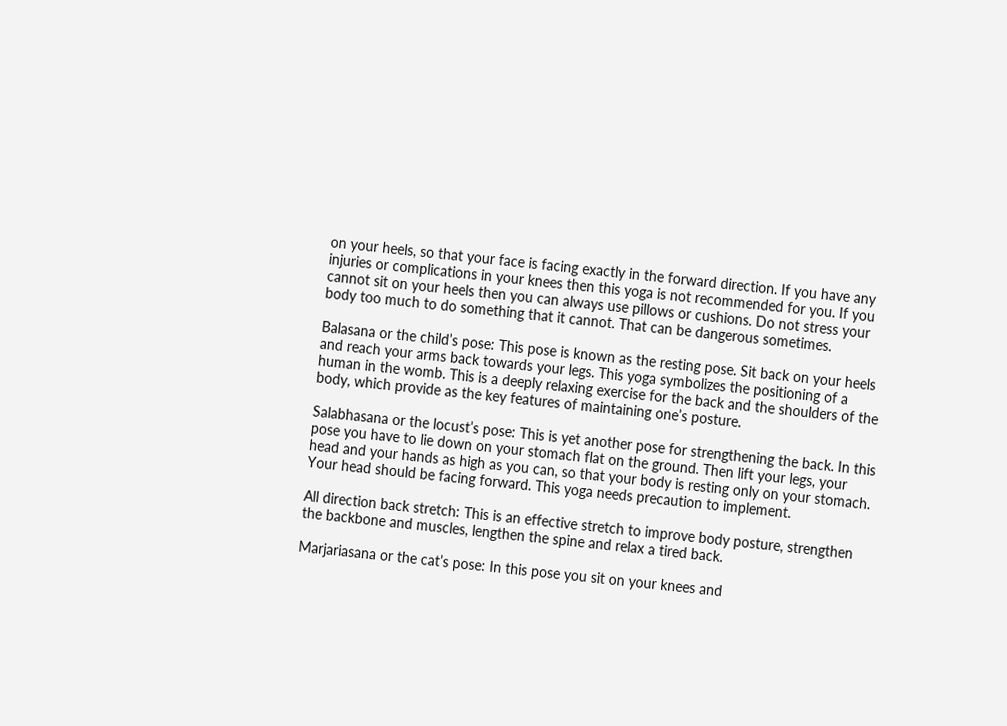on your heels, so that your face is facing exactly in the forward direction. If you have any injuries or complications in your knees then this yoga is not recommended for you. If you cannot sit on your heels then you can always use pillows or cushions. Do not stress your body too much to do something that it cannot. That can be dangerous sometimes.

Balasana or the child’s pose: This pose is known as the resting pose. Sit back on your heels and reach your arms back towards your legs. This yoga symbolizes the positioning of a human in the womb. This is a deeply relaxing exercise for the back and the shoulders of the body, which provide as the key features of maintaining one’s posture.

Salabhasana or the locust’s pose: This is yet another pose for strengthening the back. In this pose you have to lie down on your stomach flat on the ground. Then lift your legs, your head and your hands as high as you can, so that your body is resting only on your stomach. Your head should be facing forward. This yoga needs precaution to implement.

All direction back stretch: This is an effective stretch to improve body posture, strengthen the backbone and muscles, lengthen the spine and relax a tired back.

Marjariasana or the cat’s pose: In this pose you sit on your knees and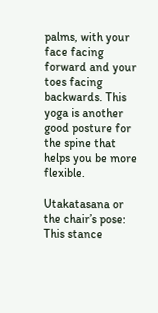palms, with your face facing forward and your toes facing backwards. This yoga is another good posture for the spine that helps you be more flexible.

Utakatasana or the chair’s pose: This stance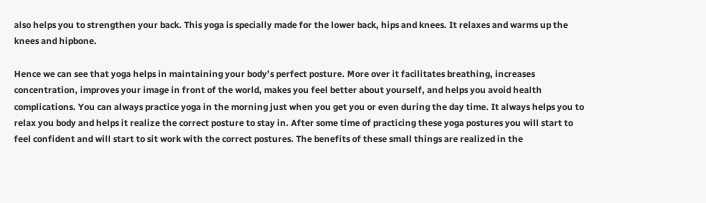also helps you to strengthen your back. This yoga is specially made for the lower back, hips and knees. It relaxes and warms up the knees and hipbone.

Hence we can see that yoga helps in maintaining your body’s perfect posture. More over it facilitates breathing, increases concentration, improves your image in front of the world, makes you feel better about yourself, and helps you avoid health complications. You can always practice yoga in the morning just when you get you or even during the day time. It always helps you to relax you body and helps it realize the correct posture to stay in. After some time of practicing these yoga postures you will start to feel confident and will start to sit work with the correct postures. The benefits of these small things are realized in the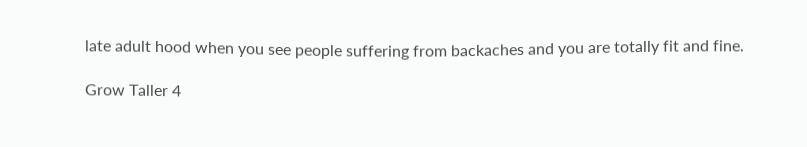late adult hood when you see people suffering from backaches and you are totally fit and fine.

Grow Taller 4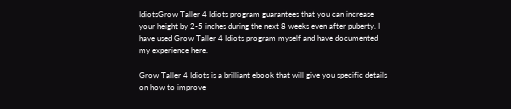IdiotsGrow Taller 4 Idiots program guarantees that you can increase your height by 2-5 inches during the next 8 weeks even after puberty. I have used Grow Taller 4 Idiots program myself and have documented my experience here.

Grow Taller 4 Idiots is a brilliant ebook that will give you specific details on how to improve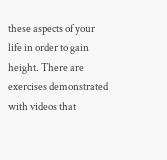these aspects of your life in order to gain height. There are exercises demonstrated with videos that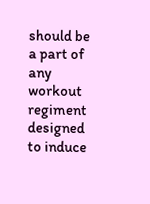should be a part of any workout regiment designed to induce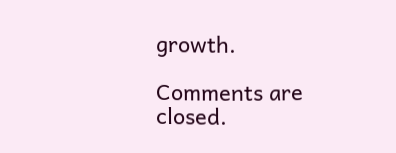growth.

Comments are closed.